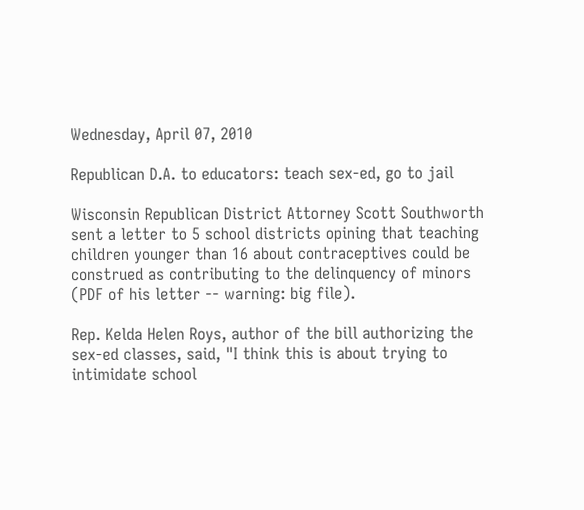Wednesday, April 07, 2010

Republican D.A. to educators: teach sex-ed, go to jail

Wisconsin Republican District Attorney Scott Southworth sent a letter to 5 school districts opining that teaching children younger than 16 about contraceptives could be construed as contributing to the delinquency of minors (PDF of his letter -- warning: big file).

Rep. Kelda Helen Roys, author of the bill authorizing the sex-ed classes, said, "I think this is about trying to intimidate school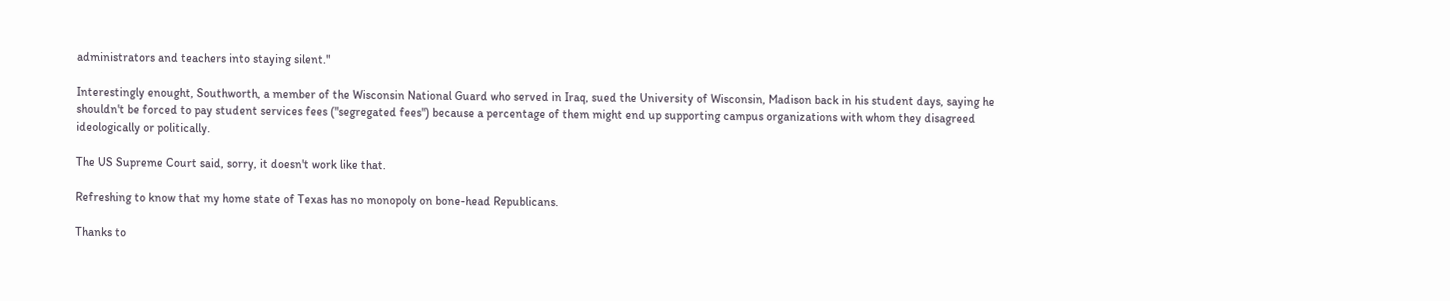administrators and teachers into staying silent."

Interestingly enought, Southworth, a member of the Wisconsin National Guard who served in Iraq, sued the University of Wisconsin, Madison back in his student days, saying he shouldn't be forced to pay student services fees ("segregated fees") because a percentage of them might end up supporting campus organizations with whom they disagreed ideologically or politically.

The US Supreme Court said, sorry, it doesn't work like that.

Refreshing to know that my home state of Texas has no monopoly on bone-head Republicans.

Thanks to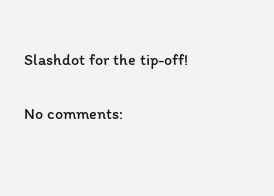Slashdot for the tip-off!

No comments: